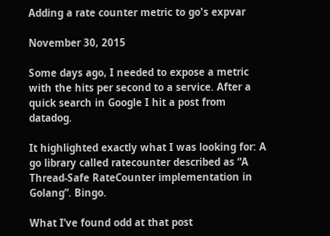Adding a rate counter metric to go's expvar

November 30, 2015

Some days ago, I needed to expose a metric with the hits per second to a service. After a quick search in Google I hit a post from datadog.

It highlighted exactly what I was looking for: A go library called ratecounter described as “A Thread-Safe RateCounter implementation in Golang”. Bingo.

What I’ve found odd at that post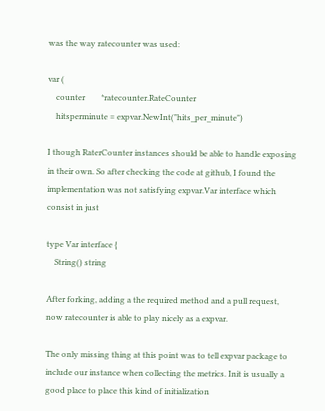was the way ratecounter was used:

var (
    counter        *ratecounter.RateCounter
    hitsperminute = expvar.NewInt("hits_per_minute")

I though RaterCounter instances should be able to handle exposing in their own. So after checking the code at github, I found the implementation was not satisfying expvar.Var interface which consist in just

type Var interface {
    String() string

After forking, adding a the required method and a pull request, now ratecounter is able to play nicely as a expvar.

The only missing thing at this point was to tell expvar package to include our instance when collecting the metrics. Init is usually a good place to place this kind of initialization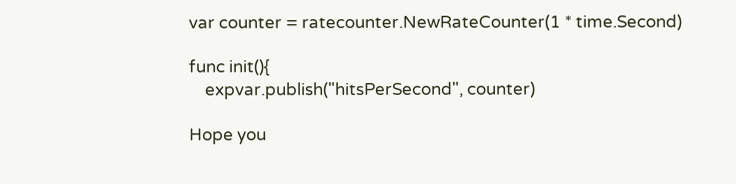var counter = ratecounter.NewRateCounter(1 * time.Second)

func init(){
    expvar.publish("hitsPerSecond", counter)

Hope you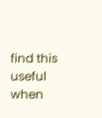find this useful when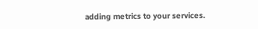adding metrics to your services.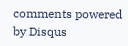comments powered by Disqus